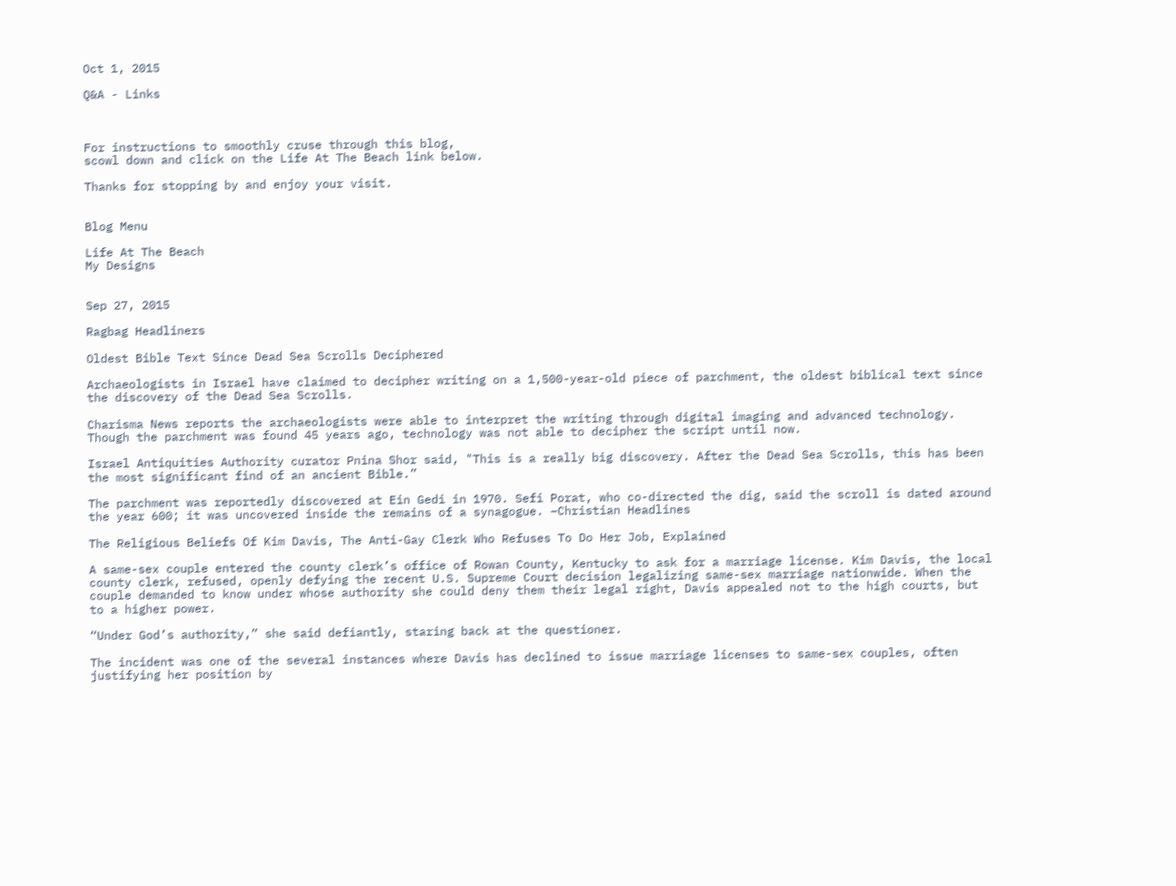Oct 1, 2015

Q&A - Links



For instructions to smoothly cruse through this blog,
scowl down and click on the Life At The Beach link below.

Thanks for stopping by and enjoy your visit.


Blog Menu

Life At The Beach
My Designs


Sep 27, 2015

Ragbag Headliners

Oldest Bible Text Since Dead Sea Scrolls Deciphered

Archaeologists in Israel have claimed to decipher writing on a 1,500-year-old piece of parchment, the oldest biblical text since the discovery of the Dead Sea Scrolls.

Charisma News reports the archaeologists were able to interpret the writing through digital imaging and advanced technology. Though the parchment was found 45 years ago, technology was not able to decipher the script until now.

Israel Antiquities Authority curator Pnina Shor said, "This is a really big discovery. After the Dead Sea Scrolls, this has been the most significant find of an ancient Bible.”

The parchment was reportedly discovered at Ein Gedi in 1970. Sefi Porat, who co-directed the dig, said the scroll is dated around the year 600; it was uncovered inside the remains of a synagogue. –Christian Headlines

The Religious Beliefs Of Kim Davis, The Anti-Gay Clerk Who Refuses To Do Her Job, Explained

A same-sex couple entered the county clerk’s office of Rowan County, Kentucky to ask for a marriage license. Kim Davis, the local county clerk, refused, openly defying the recent U.S. Supreme Court decision legalizing same-sex marriage nationwide. When the couple demanded to know under whose authority she could deny them their legal right, Davis appealed not to the high courts, but to a higher power.

“Under God’s authority,” she said defiantly, staring back at the questioner.

The incident was one of the several instances where Davis has declined to issue marriage licenses to same-sex couples, often justifying her position by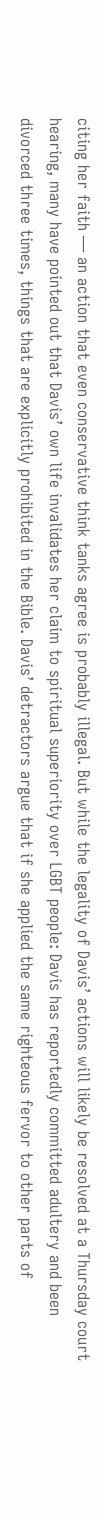citing her faith — an action that even conservative think tanks agree is probably illegal. But while the legality of Davis’ actions will likely be resolved at a Thursday court hearing, many have pointed out that Davis’ own life invalidates her claim to spiritual superiority over LGBT people: Davis has reportedly committed adultery and been divorced three times, things that are explicitly prohibited in the Bible. Davis’ detractors argue that if she applied the same righteous fervor to other parts of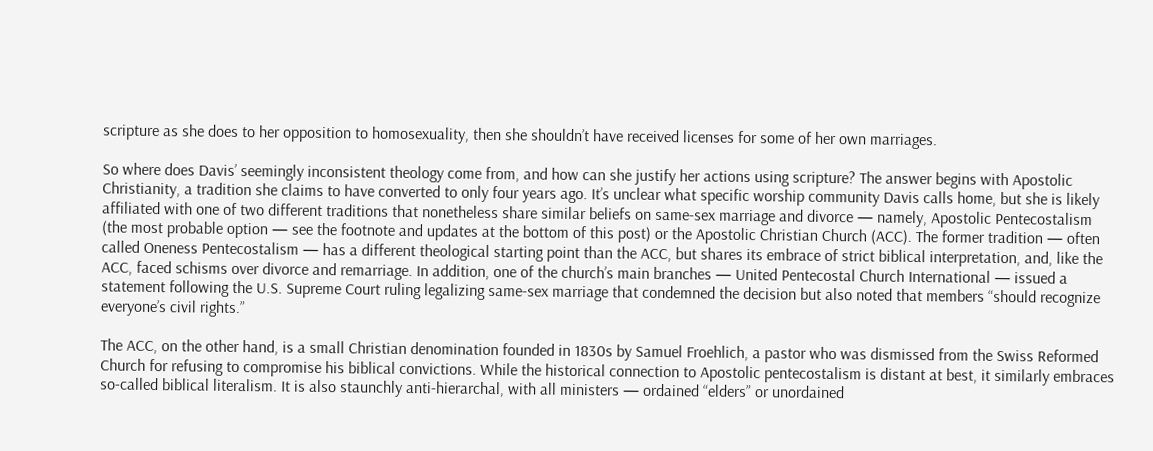scripture as she does to her opposition to homosexuality, then she shouldn’t have received licenses for some of her own marriages.

So where does Davis’ seemingly inconsistent theology come from, and how can she justify her actions using scripture? The answer begins with Apostolic Christianity, a tradition she claims to have converted to only four years ago. It’s unclear what specific worship community Davis calls home, but she is likely affiliated with one of two different traditions that nonetheless share similar beliefs on same-sex marriage and divorce — namely, Apostolic Pentecostalism (the most probable option — see the footnote and updates at the bottom of this post) or the Apostolic Christian Church (ACC). The former tradition — often called Oneness Pentecostalism — has a different theological starting point than the ACC, but shares its embrace of strict biblical interpretation, and, like the ACC, faced schisms over divorce and remarriage. In addition, one of the church’s main branches — United Pentecostal Church International — issued a statement following the U.S. Supreme Court ruling legalizing same-sex marriage that condemned the decision but also noted that members “should recognize everyone’s civil rights.”

The ACC, on the other hand, is a small Christian denomination founded in 1830s by Samuel Froehlich, a pastor who was dismissed from the Swiss Reformed Church for refusing to compromise his biblical convictions. While the historical connection to Apostolic pentecostalism is distant at best, it similarly embraces so-called biblical literalism. It is also staunchly anti-hierarchal, with all ministers — ordained “elders” or unordained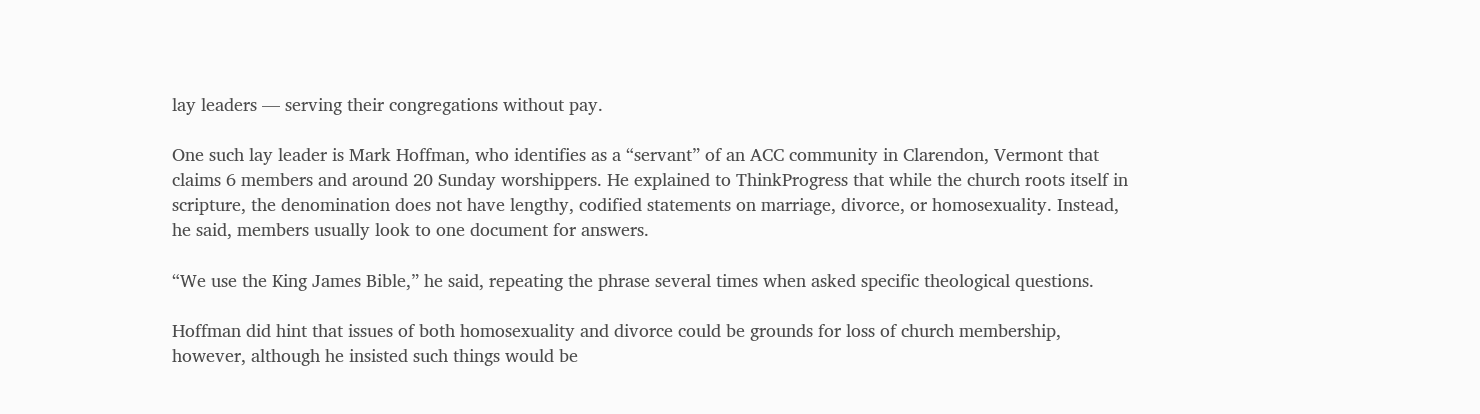lay leaders — serving their congregations without pay.

One such lay leader is Mark Hoffman, who identifies as a “servant” of an ACC community in Clarendon, Vermont that claims 6 members and around 20 Sunday worshippers. He explained to ThinkProgress that while the church roots itself in scripture, the denomination does not have lengthy, codified statements on marriage, divorce, or homosexuality. Instead, he said, members usually look to one document for answers.

“We use the King James Bible,” he said, repeating the phrase several times when asked specific theological questions.

Hoffman did hint that issues of both homosexuality and divorce could be grounds for loss of church membership, however, although he insisted such things would be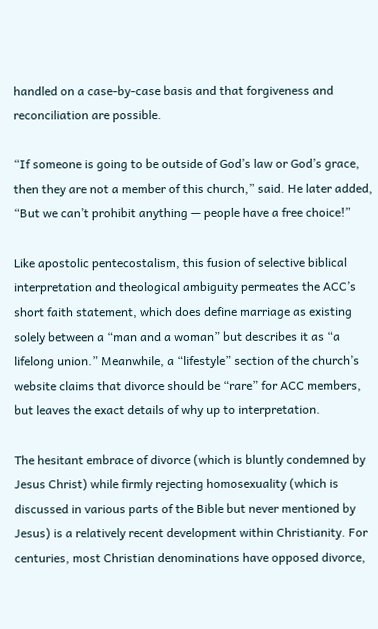handled on a case-by-case basis and that forgiveness and reconciliation are possible.

“If someone is going to be outside of God’s law or God’s grace, then they are not a member of this church,” said. He later added, “But we can’t prohibit anything — people have a free choice!”

Like apostolic pentecostalism, this fusion of selective biblical interpretation and theological ambiguity permeates the ACC’s short faith statement, which does define marriage as existing solely between a “man and a woman” but describes it as “a lifelong union.” Meanwhile, a “lifestyle” section of the church’s website claims that divorce should be “rare” for ACC members, but leaves the exact details of why up to interpretation.

The hesitant embrace of divorce (which is bluntly condemned by Jesus Christ) while firmly rejecting homosexuality (which is discussed in various parts of the Bible but never mentioned by Jesus) is a relatively recent development within Christianity. For centuries, most Christian denominations have opposed divorce,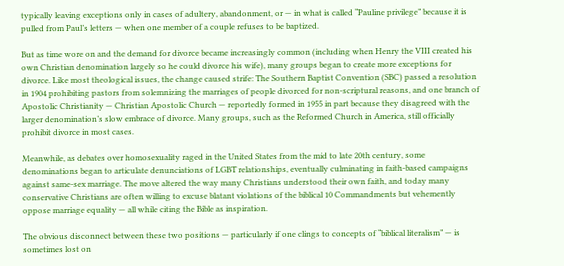typically leaving exceptions only in cases of adultery, abandonment, or — in what is called “Pauline privilege” because it is pulled from Paul’s letters — when one member of a couple refuses to be baptized.

But as time wore on and the demand for divorce became increasingly common (including when Henry the VIII created his own Christian denomination largely so he could divorce his wife), many groups began to create more exceptions for divorce. Like most theological issues, the change caused strife: The Southern Baptist Convention (SBC) passed a resolution in 1904 prohibiting pastors from solemnizing the marriages of people divorced for non-scriptural reasons, and one branch of Apostolic Christianity — Christian Apostolic Church — reportedly formed in 1955 in part because they disagreed with the larger denomination’s slow embrace of divorce. Many groups, such as the Reformed Church in America, still officially prohibit divorce in most cases.

Meanwhile, as debates over homosexuality raged in the United States from the mid to late 20th century, some denominations began to articulate denunciations of LGBT relationships, eventually culminating in faith-based campaigns against same-sex marriage. The move altered the way many Christians understood their own faith, and today many conservative Christians are often willing to excuse blatant violations of the biblical 10 Commandments but vehemently oppose marriage equality — all while citing the Bible as inspiration.

The obvious disconnect between these two positions — particularly if one clings to concepts of “biblical literalism” — is sometimes lost on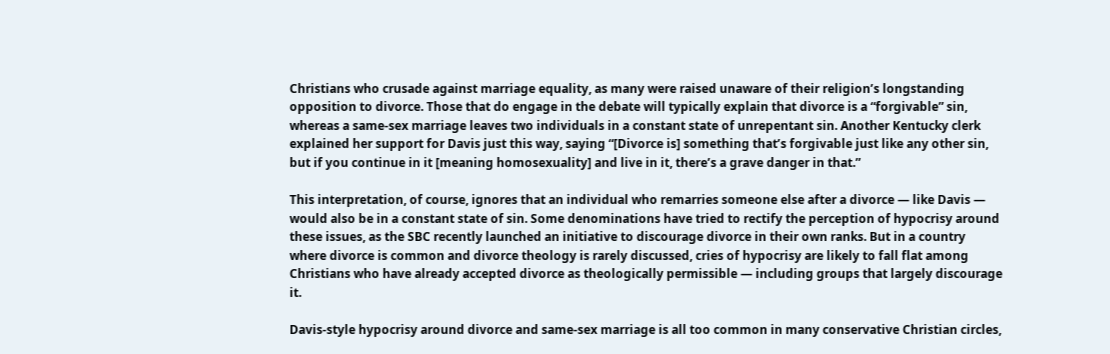Christians who crusade against marriage equality, as many were raised unaware of their religion’s longstanding opposition to divorce. Those that do engage in the debate will typically explain that divorce is a “forgivable” sin, whereas a same-sex marriage leaves two individuals in a constant state of unrepentant sin. Another Kentucky clerk explained her support for Davis just this way, saying “[Divorce is] something that’s forgivable just like any other sin, but if you continue in it [meaning homosexuality] and live in it, there’s a grave danger in that.”

This interpretation, of course, ignores that an individual who remarries someone else after a divorce — like Davis — would also be in a constant state of sin. Some denominations have tried to rectify the perception of hypocrisy around these issues, as the SBC recently launched an initiative to discourage divorce in their own ranks. But in a country where divorce is common and divorce theology is rarely discussed, cries of hypocrisy are likely to fall flat among Christians who have already accepted divorce as theologically permissible — including groups that largely discourage it.

Davis-style hypocrisy around divorce and same-sex marriage is all too common in many conservative Christian circles,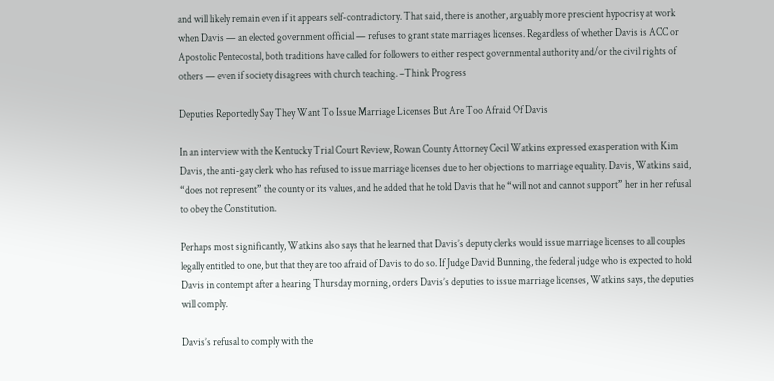and will likely remain even if it appears self-contradictory. That said, there is another, arguably more prescient hypocrisy at work when Davis — an elected government official — refuses to grant state marriages licenses. Regardless of whether Davis is ACC or Apostolic Pentecostal, both traditions have called for followers to either respect governmental authority and/or the civil rights of others — even if society disagrees with church teaching. –Think Progress

Deputies Reportedly Say They Want To Issue Marriage Licenses But Are Too Afraid Of Davis

In an interview with the Kentucky Trial Court Review, Rowan County Attorney Cecil Watkins expressed exasperation with Kim Davis, the anti-gay clerk who has refused to issue marriage licenses due to her objections to marriage equality. Davis, Watkins said, “does not represent” the county or its values, and he added that he told Davis that he “will not and cannot support” her in her refusal to obey the Constitution.

Perhaps most significantly, Watkins also says that he learned that Davis’s deputy clerks would issue marriage licenses to all couples legally entitled to one, but that they are too afraid of Davis to do so. If Judge David Bunning, the federal judge who is expected to hold Davis in contempt after a hearing Thursday morning, orders Davis’s deputies to issue marriage licenses, Watkins says, the deputies will comply.

Davis’s refusal to comply with the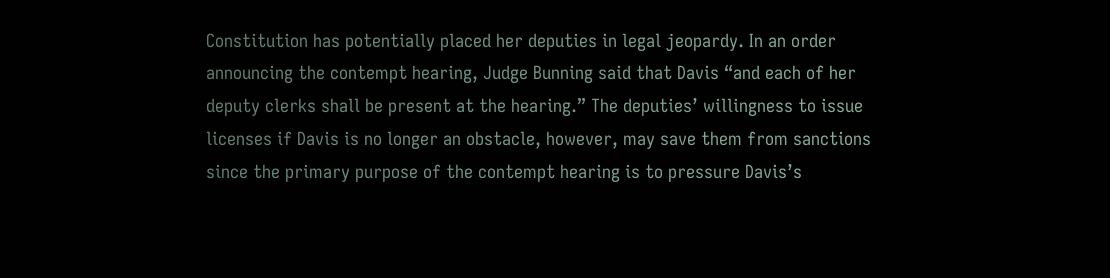Constitution has potentially placed her deputies in legal jeopardy. In an order announcing the contempt hearing, Judge Bunning said that Davis “and each of her deputy clerks shall be present at the hearing.” The deputies’ willingness to issue licenses if Davis is no longer an obstacle, however, may save them from sanctions since the primary purpose of the contempt hearing is to pressure Davis’s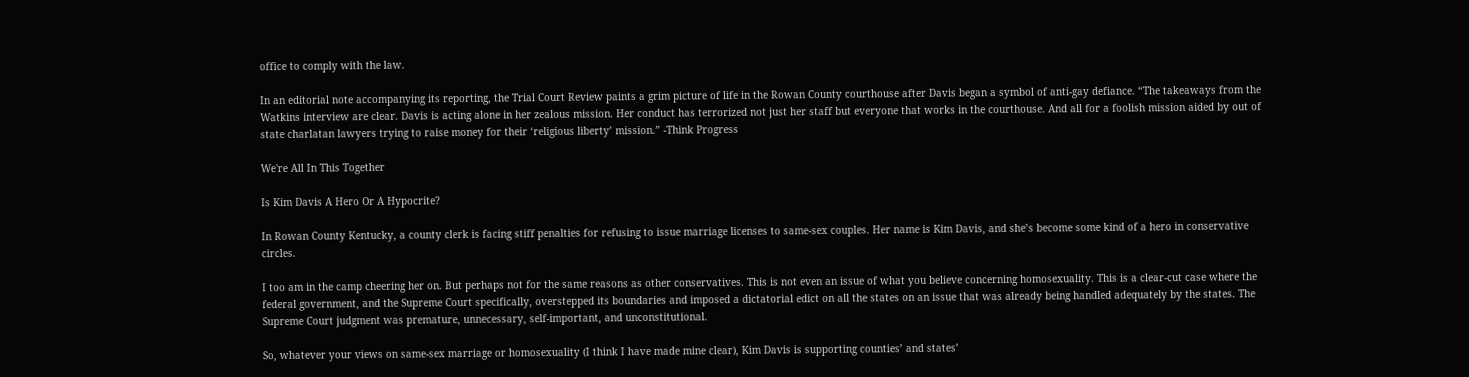office to comply with the law.

In an editorial note accompanying its reporting, the Trial Court Review paints a grim picture of life in the Rowan County courthouse after Davis began a symbol of anti-gay defiance. “The takeaways from the Watkins interview are clear. Davis is acting alone in her zealous mission. Her conduct has terrorized not just her staff but everyone that works in the courthouse. And all for a foolish mission aided by out of state charlatan lawyers trying to raise money for their ‘religious liberty’ mission.” -Think Progress

We're All In This Together

Is Kim Davis A Hero Or A Hypocrite?

In Rowan County Kentucky, a county clerk is facing stiff penalties for refusing to issue marriage licenses to same-sex couples. Her name is Kim Davis, and she’s become some kind of a hero in conservative circles.

I too am in the camp cheering her on. But perhaps not for the same reasons as other conservatives. This is not even an issue of what you believe concerning homosexuality. This is a clear-cut case where the federal government, and the Supreme Court specifically, overstepped its boundaries and imposed a dictatorial edict on all the states on an issue that was already being handled adequately by the states. The Supreme Court judgment was premature, unnecessary, self-important, and unconstitutional.

So, whatever your views on same-sex marriage or homosexuality (I think I have made mine clear), Kim Davis is supporting counties’ and states’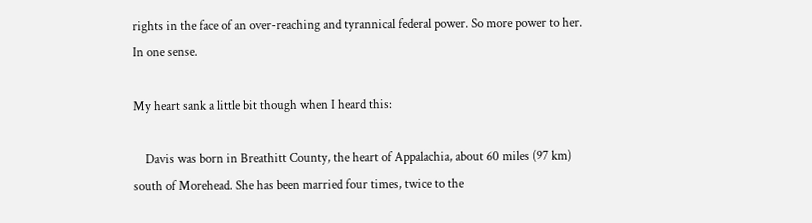rights in the face of an over-reaching and tyrannical federal power. So more power to her. In one sense.

My heart sank a little bit though when I heard this:

    Davis was born in Breathitt County, the heart of Appalachia, about 60 miles (97 km) south of Morehead. She has been married four times, twice to the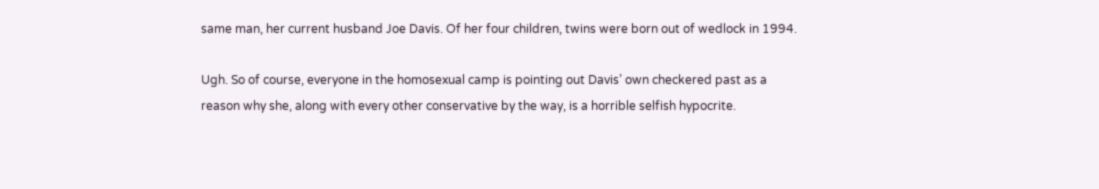same man, her current husband Joe Davis. Of her four children, twins were born out of wedlock in 1994.

Ugh. So of course, everyone in the homosexual camp is pointing out Davis’ own checkered past as a reason why she, along with every other conservative by the way, is a horrible selfish hypocrite.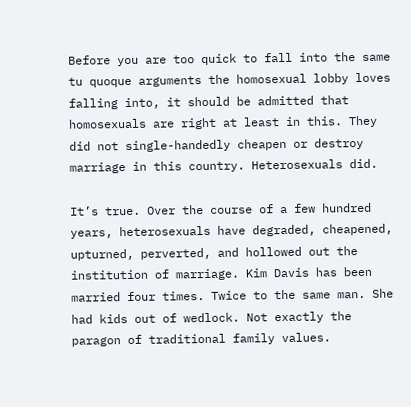Before you are too quick to fall into the same tu quoque arguments the homosexual lobby loves falling into, it should be admitted that homosexuals are right at least in this. They did not single-handedly cheapen or destroy marriage in this country. Heterosexuals did.

It’s true. Over the course of a few hundred years, heterosexuals have degraded, cheapened, upturned, perverted, and hollowed out the institution of marriage. Kim Davis has been married four times. Twice to the same man. She had kids out of wedlock. Not exactly the paragon of traditional family values.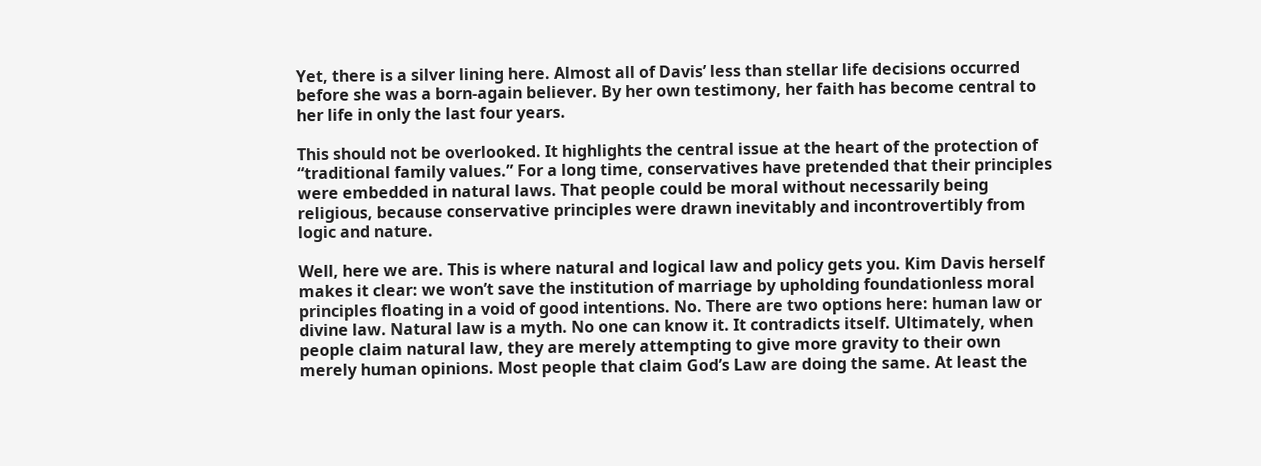Yet, there is a silver lining here. Almost all of Davis’ less than stellar life decisions occurred before she was a born-again believer. By her own testimony, her faith has become central to her life in only the last four years.

This should not be overlooked. It highlights the central issue at the heart of the protection of “traditional family values.” For a long time, conservatives have pretended that their principles were embedded in natural laws. That people could be moral without necessarily being religious, because conservative principles were drawn inevitably and incontrovertibly from logic and nature.

Well, here we are. This is where natural and logical law and policy gets you. Kim Davis herself makes it clear: we won’t save the institution of marriage by upholding foundationless moral principles floating in a void of good intentions. No. There are two options here: human law or divine law. Natural law is a myth. No one can know it. It contradicts itself. Ultimately, when people claim natural law, they are merely attempting to give more gravity to their own merely human opinions. Most people that claim God’s Law are doing the same. At least the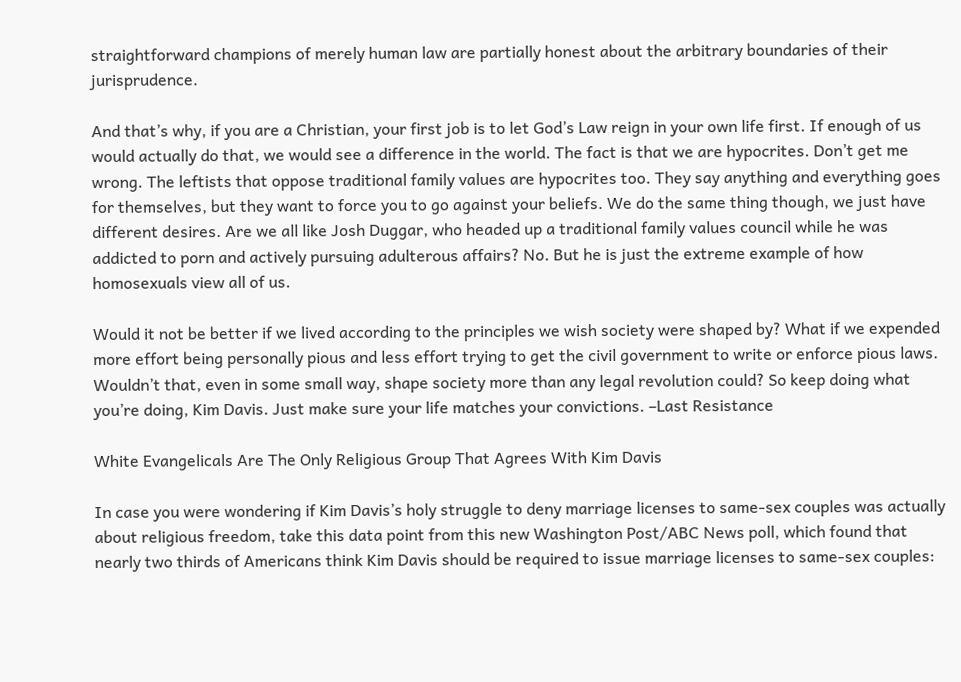straightforward champions of merely human law are partially honest about the arbitrary boundaries of their jurisprudence.

And that’s why, if you are a Christian, your first job is to let God’s Law reign in your own life first. If enough of us would actually do that, we would see a difference in the world. The fact is that we are hypocrites. Don’t get me wrong. The leftists that oppose traditional family values are hypocrites too. They say anything and everything goes for themselves, but they want to force you to go against your beliefs. We do the same thing though, we just have different desires. Are we all like Josh Duggar, who headed up a traditional family values council while he was addicted to porn and actively pursuing adulterous affairs? No. But he is just the extreme example of how homosexuals view all of us.

Would it not be better if we lived according to the principles we wish society were shaped by? What if we expended more effort being personally pious and less effort trying to get the civil government to write or enforce pious laws. Wouldn’t that, even in some small way, shape society more than any legal revolution could? So keep doing what you’re doing, Kim Davis. Just make sure your life matches your convictions. –Last Resistance

White Evangelicals Are The Only Religious Group That Agrees With Kim Davis

In case you were wondering if Kim Davis’s holy struggle to deny marriage licenses to same-sex couples was actually about religious freedom, take this data point from this new Washington Post/ABC News poll, which found that nearly two thirds of Americans think Kim Davis should be required to issue marriage licenses to same-sex couples: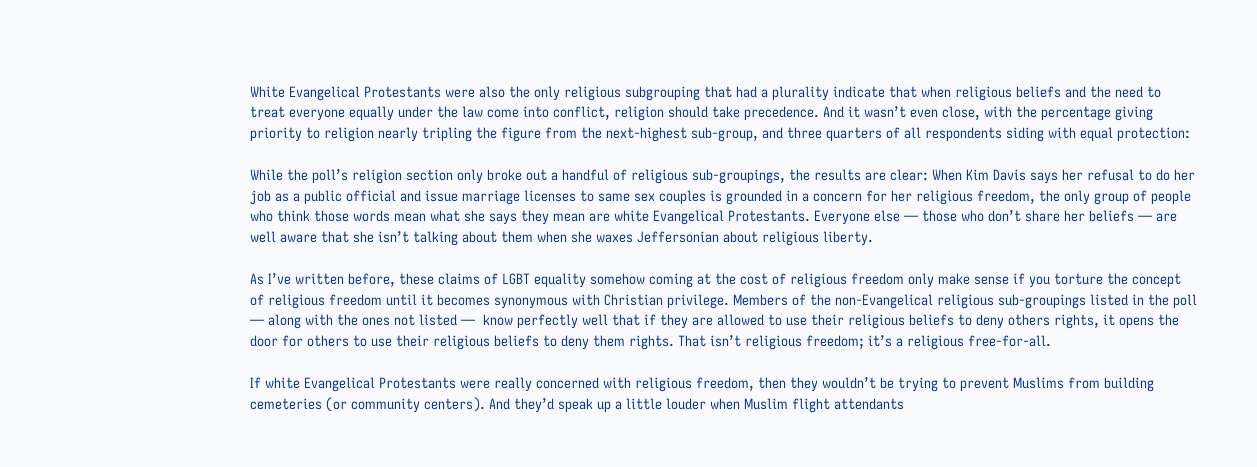White Evangelical Protestants were also the only religious subgrouping that had a plurality indicate that when religious beliefs and the need to treat everyone equally under the law come into conflict, religion should take precedence. And it wasn’t even close, with the percentage giving priority to religion nearly tripling the figure from the next-highest sub-group, and three quarters of all respondents siding with equal protection:

While the poll’s religion section only broke out a handful of religious sub-groupings, the results are clear: When Kim Davis says her refusal to do her job as a public official and issue marriage licenses to same sex couples is grounded in a concern for her religious freedom, the only group of people who think those words mean what she says they mean are white Evangelical Protestants. Everyone else — those who don’t share her beliefs — are well aware that she isn’t talking about them when she waxes Jeffersonian about religious liberty.

As I’ve written before, these claims of LGBT equality somehow coming at the cost of religious freedom only make sense if you torture the concept of religious freedom until it becomes synonymous with Christian privilege. Members of the non-Evangelical religious sub-groupings listed in the poll — along with the ones not listed —  know perfectly well that if they are allowed to use their religious beliefs to deny others rights, it opens the door for others to use their religious beliefs to deny them rights. That isn’t religious freedom; it’s a religious free-for-all.

If white Evangelical Protestants were really concerned with religious freedom, then they wouldn’t be trying to prevent Muslims from building cemeteries (or community centers). And they’d speak up a little louder when Muslim flight attendants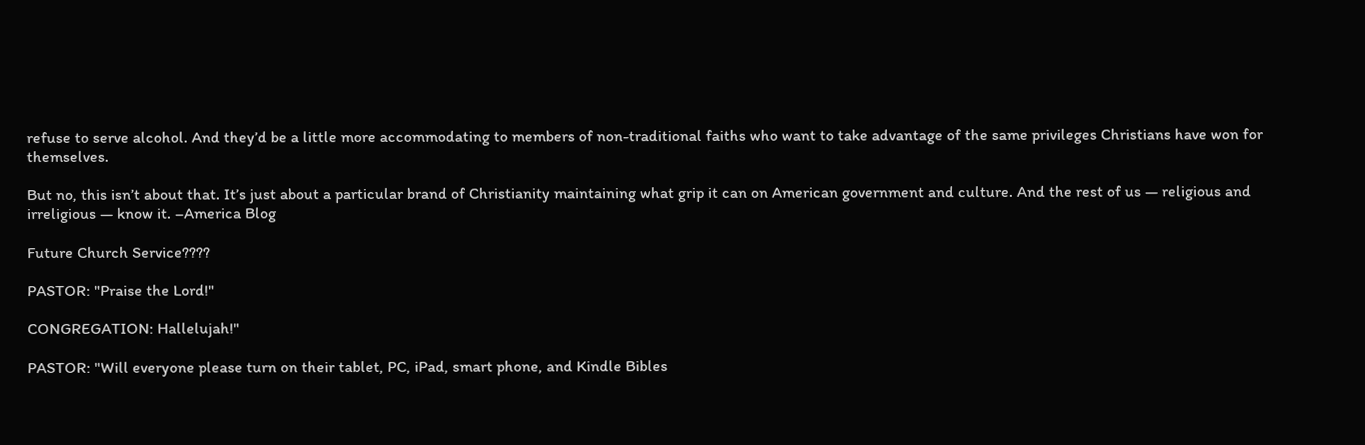refuse to serve alcohol. And they’d be a little more accommodating to members of non-traditional faiths who want to take advantage of the same privileges Christians have won for themselves.

But no, this isn’t about that. It’s just about a particular brand of Christianity maintaining what grip it can on American government and culture. And the rest of us — religious and irreligious — know it. –America Blog

Future Church Service????

PASTOR: "Praise the Lord!"

CONGREGATION: Hallelujah!"

PASTOR: "Will everyone please turn on their tablet, PC, iPad, smart phone, and Kindle Bibles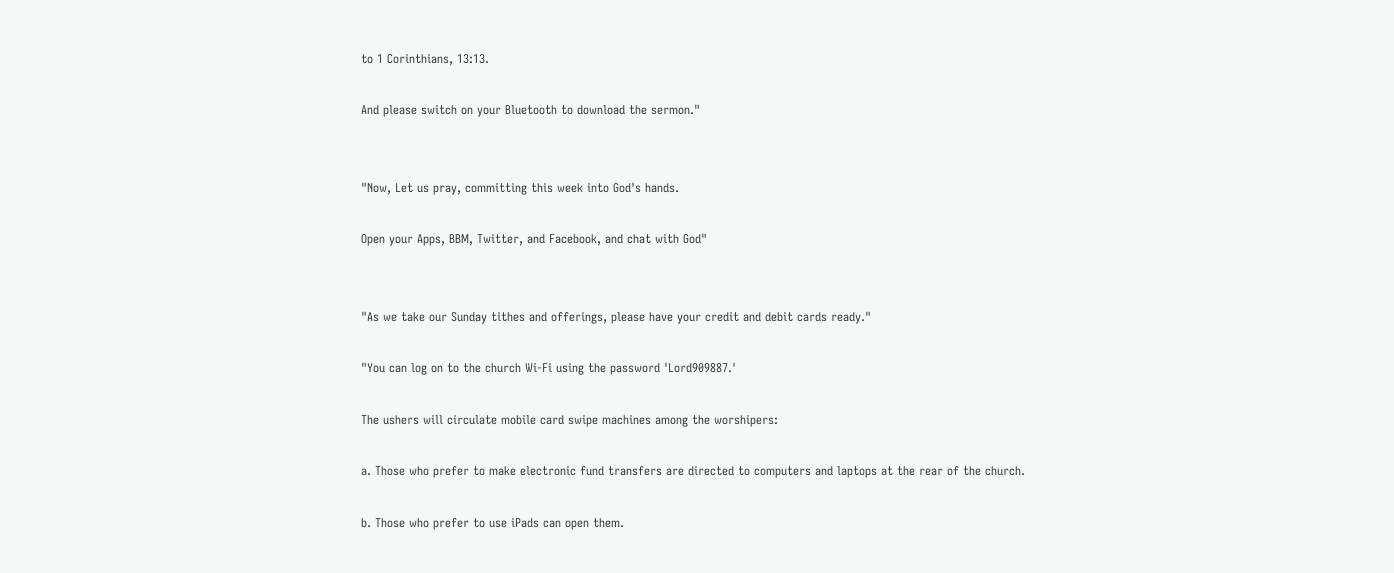to 1 Corinthians, 13:13.

And please switch on your Bluetooth to download the sermon."


"Now, Let us pray, committing this week into God's hands.

Open your Apps, BBM, Twitter, and Facebook, and chat with God"


"As we take our Sunday tithes and offerings, please have your credit and debit cards ready."

"You can log on to the church Wi-Fi using the password 'Lord909887.'

The ushers will circulate mobile card swipe machines among the worshipers:

a. Those who prefer to make electronic fund transfers are directed to computers and laptops at the rear of the church.

b. Those who prefer to use iPads can open them.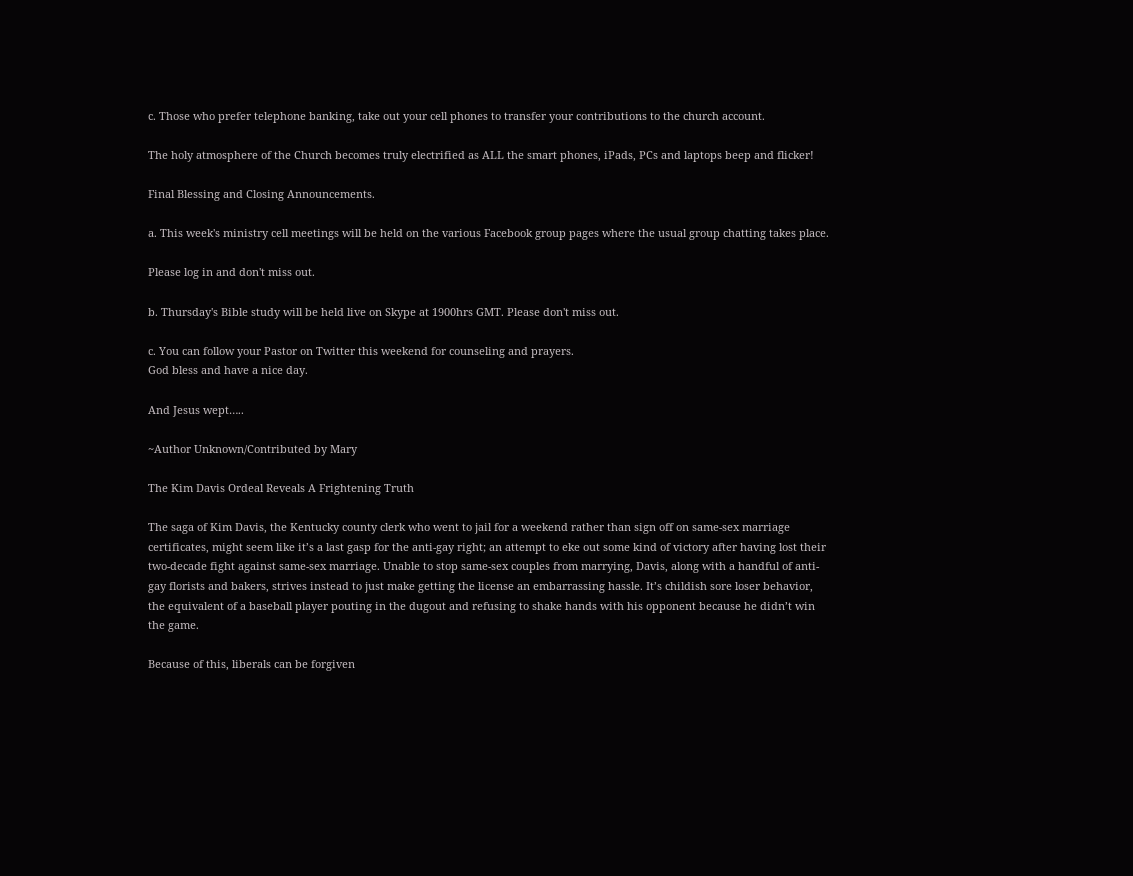c. Those who prefer telephone banking, take out your cell phones to transfer your contributions to the church account.

The holy atmosphere of the Church becomes truly electrified as ALL the smart phones, iPads, PCs and laptops beep and flicker!

Final Blessing and Closing Announcements.

a. This week's ministry cell meetings will be held on the various Facebook group pages where the usual group chatting takes place.

Please log in and don't miss out.

b. Thursday's Bible study will be held live on Skype at 1900hrs GMT. Please don't miss out.

c. You can follow your Pastor on Twitter this weekend for counseling and prayers.
God bless and have a nice day.

And Jesus wept…..

~Author Unknown/Contributed by Mary

The Kim Davis Ordeal Reveals A Frightening Truth

The saga of Kim Davis, the Kentucky county clerk who went to jail for a weekend rather than sign off on same-sex marriage certificates, might seem like it’s a last gasp for the anti-gay right; an attempt to eke out some kind of victory after having lost their two-decade fight against same-sex marriage. Unable to stop same-sex couples from marrying, Davis, along with a handful of anti-gay florists and bakers, strives instead to just make getting the license an embarrassing hassle. It’s childish sore loser behavior, the equivalent of a baseball player pouting in the dugout and refusing to shake hands with his opponent because he didn’t win the game.

Because of this, liberals can be forgiven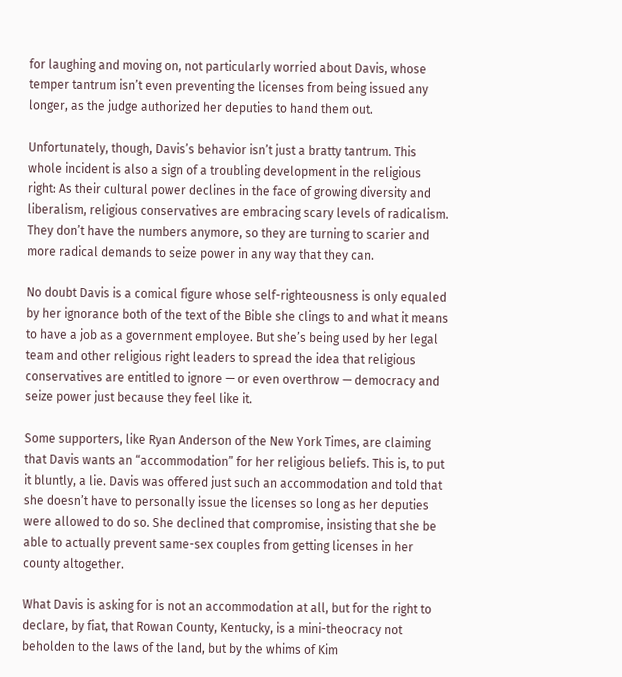for laughing and moving on, not particularly worried about Davis, whose temper tantrum isn’t even preventing the licenses from being issued any longer, as the judge authorized her deputies to hand them out.

Unfortunately, though, Davis’s behavior isn’t just a bratty tantrum. This whole incident is also a sign of a troubling development in the religious right: As their cultural power declines in the face of growing diversity and liberalism, religious conservatives are embracing scary levels of radicalism. They don’t have the numbers anymore, so they are turning to scarier and more radical demands to seize power in any way that they can.

No doubt Davis is a comical figure whose self-righteousness is only equaled by her ignorance both of the text of the Bible she clings to and what it means to have a job as a government employee. But she’s being used by her legal team and other religious right leaders to spread the idea that religious conservatives are entitled to ignore — or even overthrow — democracy and seize power just because they feel like it.

Some supporters, like Ryan Anderson of the New York Times, are claiming that Davis wants an “accommodation” for her religious beliefs. This is, to put it bluntly, a lie. Davis was offered just such an accommodation and told that she doesn’t have to personally issue the licenses so long as her deputies were allowed to do so. She declined that compromise, insisting that she be able to actually prevent same-sex couples from getting licenses in her county altogether.

What Davis is asking for is not an accommodation at all, but for the right to declare, by fiat, that Rowan County, Kentucky, is a mini-theocracy not beholden to the laws of the land, but by the whims of Kim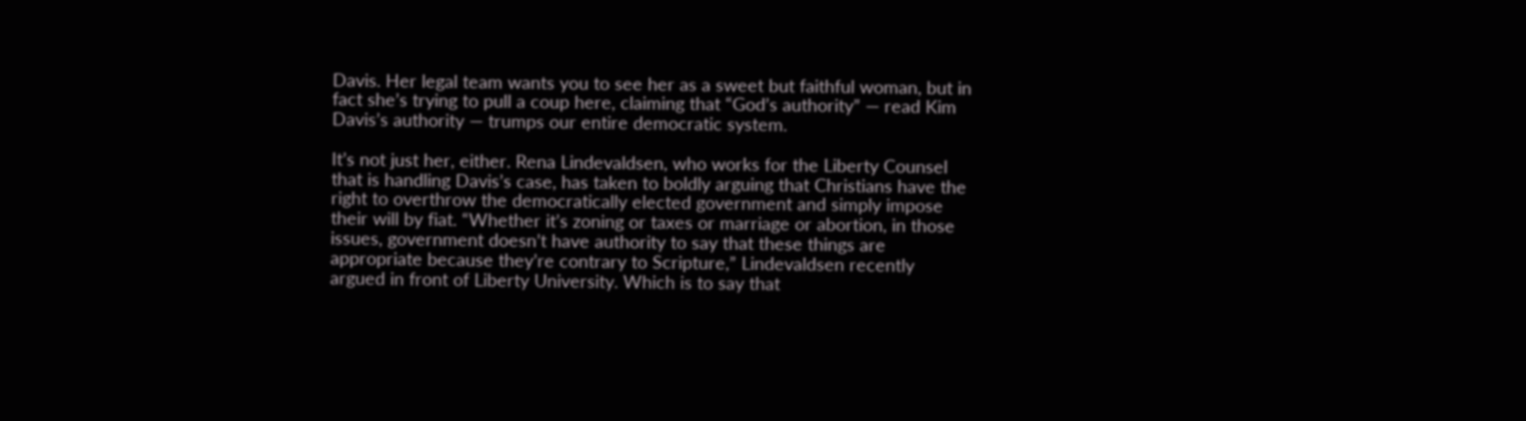Davis. Her legal team wants you to see her as a sweet but faithful woman, but in fact she’s trying to pull a coup here, claiming that “God’s authority” — read Kim Davis’s authority — trumps our entire democratic system.

It’s not just her, either. Rena Lindevaldsen, who works for the Liberty Counsel that is handling Davis’s case, has taken to boldly arguing that Christians have the right to overthrow the democratically elected government and simply impose their will by fiat. “Whether it’s zoning or taxes or marriage or abortion, in those issues, government doesn’t have authority to say that these things are appropriate because they’re contrary to Scripture,” Lindevaldsen recently argued in front of Liberty University. Which is to say that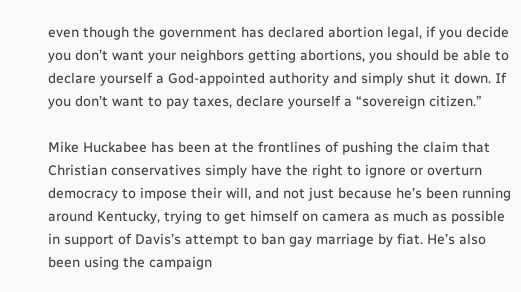even though the government has declared abortion legal, if you decide you don’t want your neighbors getting abortions, you should be able to declare yourself a God-appointed authority and simply shut it down. If you don’t want to pay taxes, declare yourself a “sovereign citizen.”

Mike Huckabee has been at the frontlines of pushing the claim that Christian conservatives simply have the right to ignore or overturn democracy to impose their will, and not just because he’s been running around Kentucky, trying to get himself on camera as much as possible in support of Davis’s attempt to ban gay marriage by fiat. He’s also been using the campaign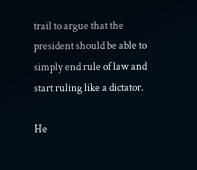trail to argue that the president should be able to simply end rule of law and start ruling like a dictator.

He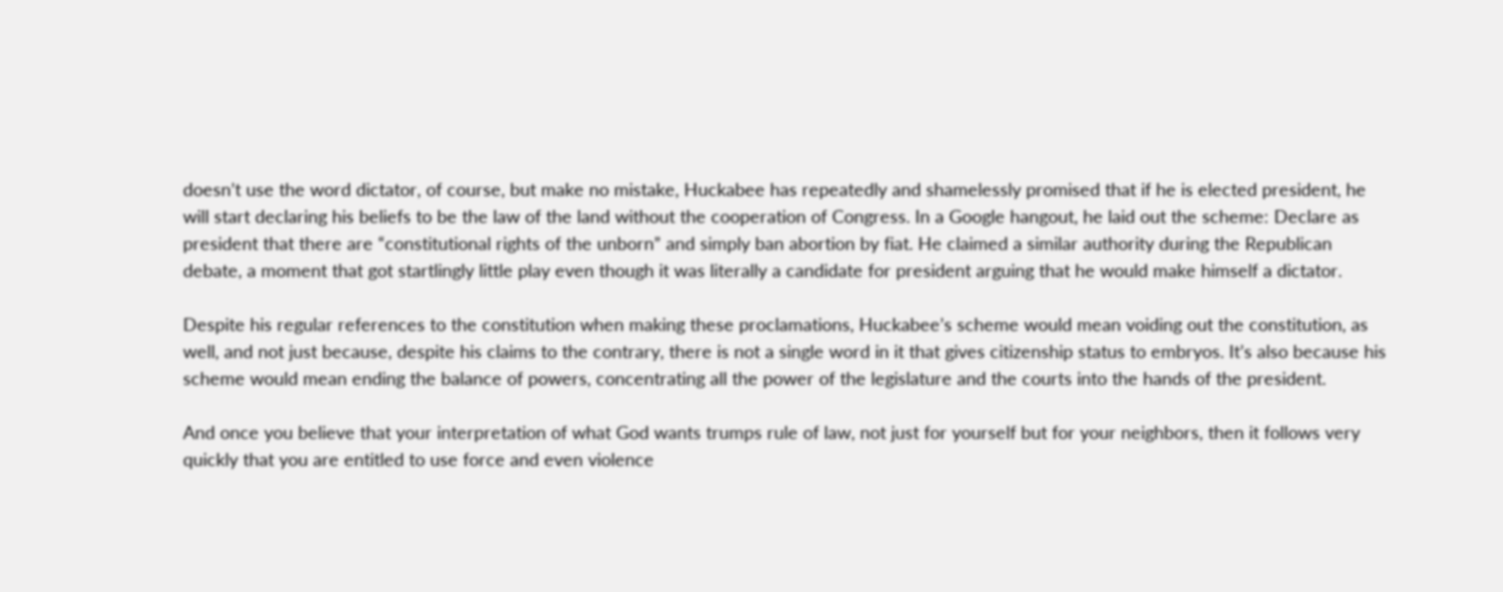doesn’t use the word dictator, of course, but make no mistake, Huckabee has repeatedly and shamelessly promised that if he is elected president, he will start declaring his beliefs to be the law of the land without the cooperation of Congress. In a Google hangout, he laid out the scheme: Declare as president that there are “constitutional rights of the unborn” and simply ban abortion by fiat. He claimed a similar authority during the Republican debate, a moment that got startlingly little play even though it was literally a candidate for president arguing that he would make himself a dictator.

Despite his regular references to the constitution when making these proclamations, Huckabee’s scheme would mean voiding out the constitution, as well, and not just because, despite his claims to the contrary, there is not a single word in it that gives citizenship status to embryos. It’s also because his scheme would mean ending the balance of powers, concentrating all the power of the legislature and the courts into the hands of the president.

And once you believe that your interpretation of what God wants trumps rule of law, not just for yourself but for your neighbors, then it follows very quickly that you are entitled to use force and even violence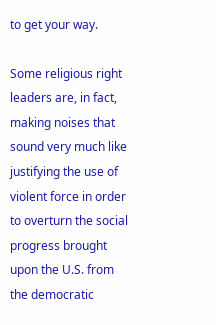to get your way.

Some religious right leaders are, in fact, making noises that sound very much like justifying the use of violent force in order to overturn the social progress brought upon the U.S. from the democratic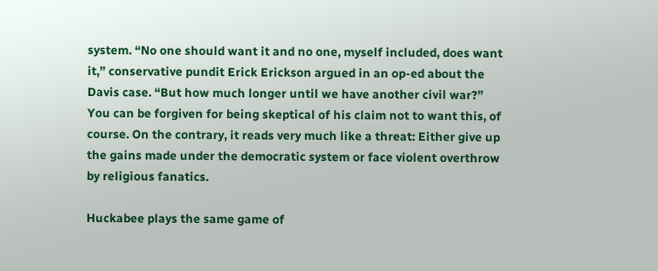system. “No one should want it and no one, myself included, does want it,” conservative pundit Erick Erickson argued in an op-ed about the Davis case. “But how much longer until we have another civil war?” You can be forgiven for being skeptical of his claim not to want this, of course. On the contrary, it reads very much like a threat: Either give up the gains made under the democratic system or face violent overthrow by religious fanatics.

Huckabee plays the same game of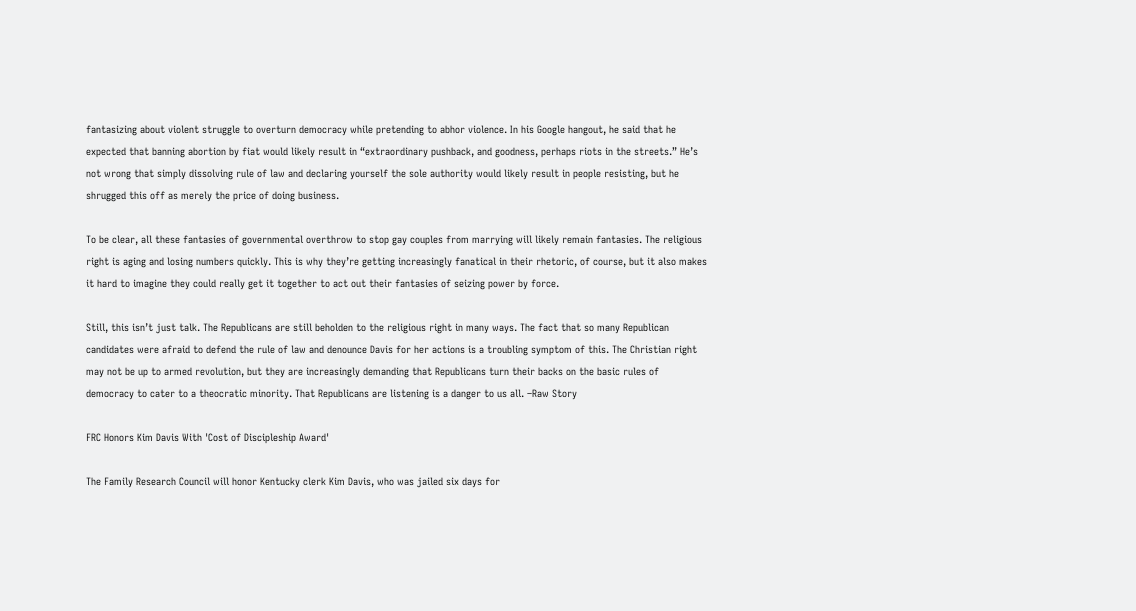fantasizing about violent struggle to overturn democracy while pretending to abhor violence. In his Google hangout, he said that he expected that banning abortion by fiat would likely result in “extraordinary pushback, and goodness, perhaps riots in the streets.” He’s not wrong that simply dissolving rule of law and declaring yourself the sole authority would likely result in people resisting, but he shrugged this off as merely the price of doing business.

To be clear, all these fantasies of governmental overthrow to stop gay couples from marrying will likely remain fantasies. The religious right is aging and losing numbers quickly. This is why they’re getting increasingly fanatical in their rhetoric, of course, but it also makes it hard to imagine they could really get it together to act out their fantasies of seizing power by force.

Still, this isn’t just talk. The Republicans are still beholden to the religious right in many ways. The fact that so many Republican candidates were afraid to defend the rule of law and denounce Davis for her actions is a troubling symptom of this. The Christian right may not be up to armed revolution, but they are increasingly demanding that Republicans turn their backs on the basic rules of democracy to cater to a theocratic minority. That Republicans are listening is a danger to us all. –Raw Story

FRC Honors Kim Davis With 'Cost of Discipleship Award'

The Family Research Council will honor Kentucky clerk Kim Davis, who was jailed six days for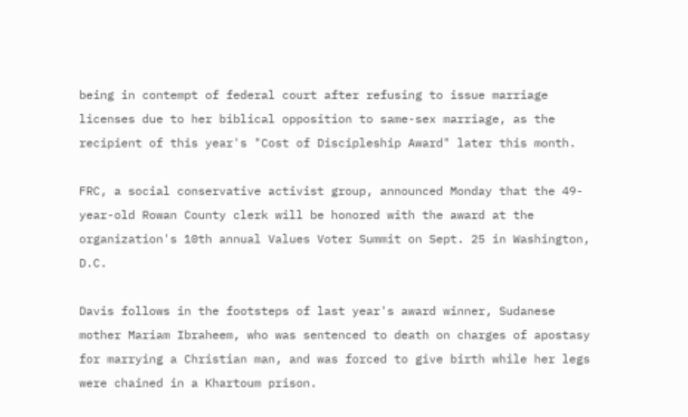being in contempt of federal court after refusing to issue marriage licenses due to her biblical opposition to same-sex marriage, as the recipient of this year's "Cost of Discipleship Award" later this month.

FRC, a social conservative activist group, announced Monday that the 49-year-old Rowan County clerk will be honored with the award at the organization's 10th annual Values Voter Summit on Sept. 25 in Washington, D.C.

Davis follows in the footsteps of last year's award winner, Sudanese mother Mariam Ibraheem, who was sentenced to death on charges of apostasy for marrying a Christian man, and was forced to give birth while her legs were chained in a Khartoum prison.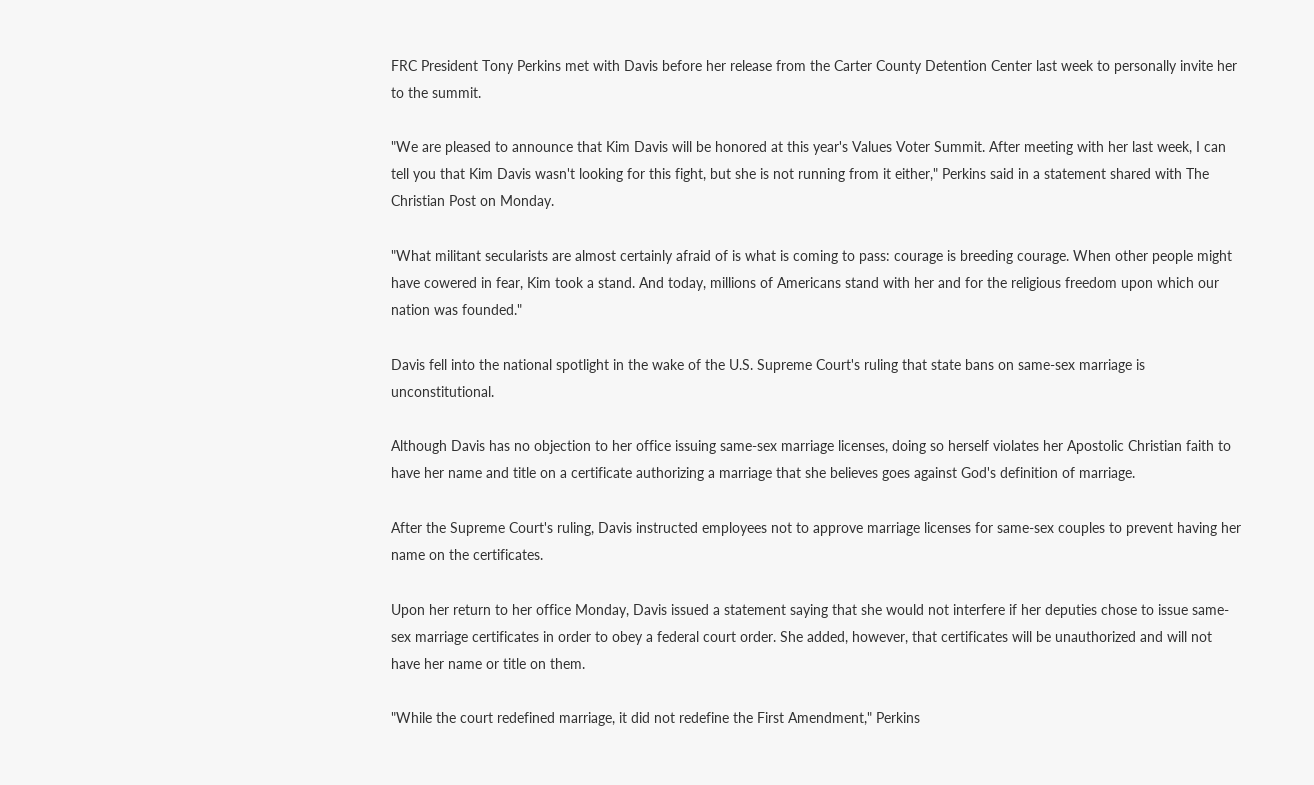FRC President Tony Perkins met with Davis before her release from the Carter County Detention Center last week to personally invite her to the summit.

"We are pleased to announce that Kim Davis will be honored at this year's Values Voter Summit. After meeting with her last week, I can tell you that Kim Davis wasn't looking for this fight, but she is not running from it either," Perkins said in a statement shared with The Christian Post on Monday.

"What militant secularists are almost certainly afraid of is what is coming to pass: courage is breeding courage. When other people might have cowered in fear, Kim took a stand. And today, millions of Americans stand with her and for the religious freedom upon which our nation was founded."

Davis fell into the national spotlight in the wake of the U.S. Supreme Court's ruling that state bans on same-sex marriage is unconstitutional.

Although Davis has no objection to her office issuing same-sex marriage licenses, doing so herself violates her Apostolic Christian faith to have her name and title on a certificate authorizing a marriage that she believes goes against God's definition of marriage.

After the Supreme Court's ruling, Davis instructed employees not to approve marriage licenses for same-sex couples to prevent having her name on the certificates.

Upon her return to her office Monday, Davis issued a statement saying that she would not interfere if her deputies chose to issue same-sex marriage certificates in order to obey a federal court order. She added, however, that certificates will be unauthorized and will not have her name or title on them.

"While the court redefined marriage, it did not redefine the First Amendment," Perkins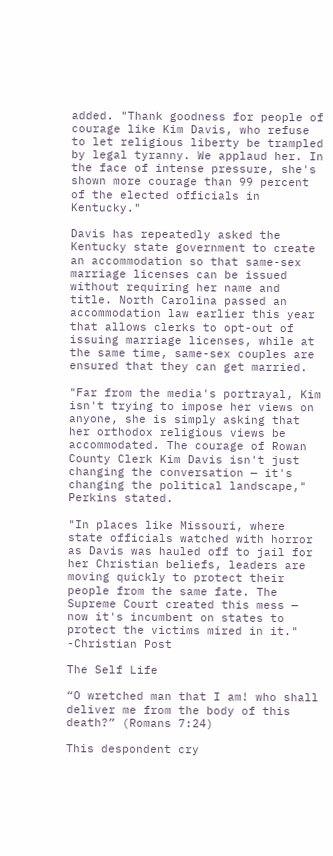added. "Thank goodness for people of courage like Kim Davis, who refuse to let religious liberty be trampled by legal tyranny. We applaud her. In the face of intense pressure, she's shown more courage than 99 percent of the elected officials in Kentucky."

Davis has repeatedly asked the Kentucky state government to create an accommodation so that same-sex marriage licenses can be issued without requiring her name and title. North Carolina passed an accommodation law earlier this year that allows clerks to opt-out of issuing marriage licenses, while at the same time, same-sex couples are ensured that they can get married.

"Far from the media's portrayal, Kim isn't trying to impose her views on anyone, she is simply asking that her orthodox religious views be accommodated. The courage of Rowan County Clerk Kim Davis isn't just changing the conversation — it's changing the political landscape," Perkins stated.

"In places like Missouri, where state officials watched with horror as Davis was hauled off to jail for her Christian beliefs, leaders are moving quickly to protect their people from the same fate. The Supreme Court created this mess — now it's incumbent on states to protect the victims mired in it." -Christian Post

The Self Life

“O wretched man that I am! who shall deliver me from the body of this death?” (Romans 7:24)

This despondent cry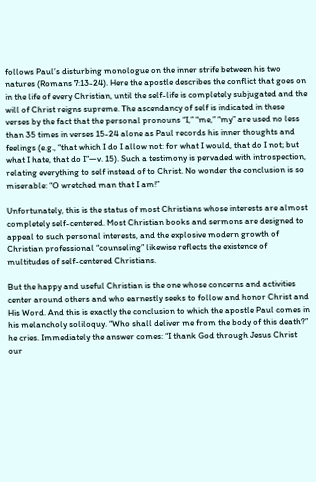follows Paul’s disturbing monologue on the inner strife between his two natures (Romans 7:13-24). Here the apostle describes the conflict that goes on in the life of every Christian, until the self-life is completely subjugated and the will of Christ reigns supreme. The ascendancy of self is indicated in these verses by the fact that the personal pronouns “I,” “me,” “my” are used no less than 35 times in verses 15-24 alone as Paul records his inner thoughts and feelings (e.g., “that which I do I allow not: for what I would, that do I not; but what I hate, that do I”—v. 15). Such a testimony is pervaded with introspection, relating everything to self instead of to Christ. No wonder the conclusion is so miserable: “O wretched man that I am!”

Unfortunately, this is the status of most Christians whose interests are almost completely self-centered. Most Christian books and sermons are designed to appeal to such personal interests, and the explosive modern growth of Christian professional “counseling” likewise reflects the existence of multitudes of self-centered Christians.

But the happy and useful Christian is the one whose concerns and activities center around others and who earnestly seeks to follow and honor Christ and His Word. And this is exactly the conclusion to which the apostle Paul comes in his melancholy soliloquy. “Who shall deliver me from the body of this death?” he cries. Immediately the answer comes: “I thank God through Jesus Christ our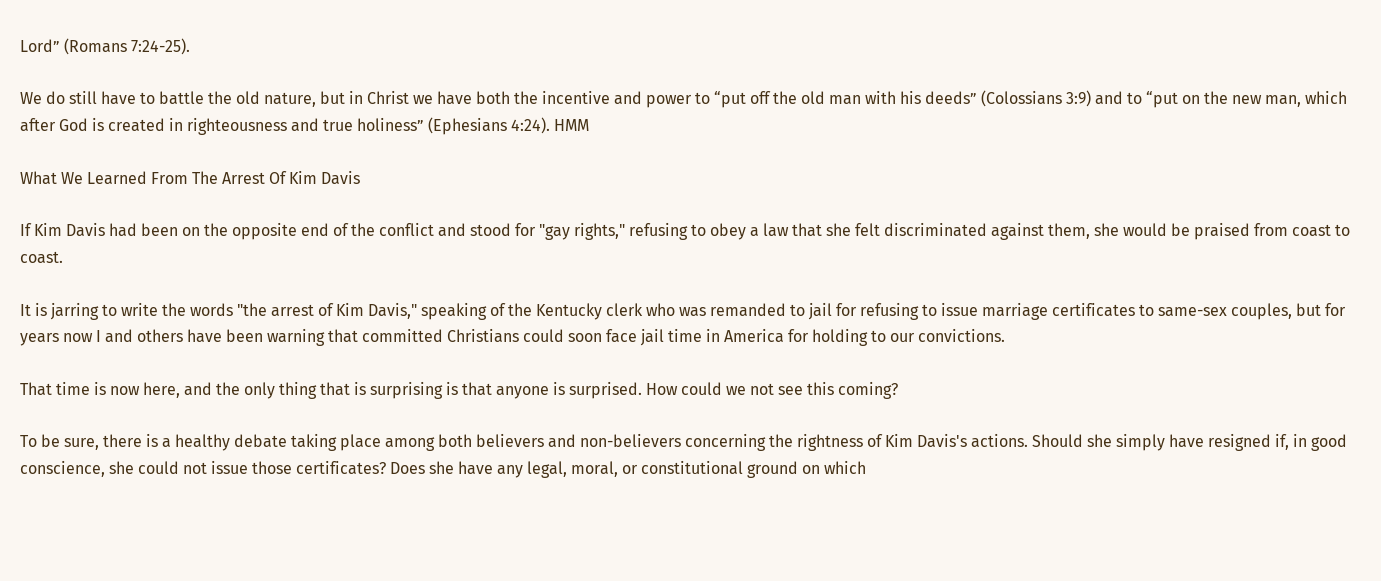Lord” (Romans 7:24-25).

We do still have to battle the old nature, but in Christ we have both the incentive and power to “put off the old man with his deeds” (Colossians 3:9) and to “put on the new man, which after God is created in righteousness and true holiness” (Ephesians 4:24). HMM

What We Learned From The Arrest Of Kim Davis

If Kim Davis had been on the opposite end of the conflict and stood for "gay rights," refusing to obey a law that she felt discriminated against them, she would be praised from coast to coast.

It is jarring to write the words "the arrest of Kim Davis," speaking of the Kentucky clerk who was remanded to jail for refusing to issue marriage certificates to same-sex couples, but for years now I and others have been warning that committed Christians could soon face jail time in America for holding to our convictions.

That time is now here, and the only thing that is surprising is that anyone is surprised. How could we not see this coming?

To be sure, there is a healthy debate taking place among both believers and non-believers concerning the rightness of Kim Davis's actions. Should she simply have resigned if, in good conscience, she could not issue those certificates? Does she have any legal, moral, or constitutional ground on which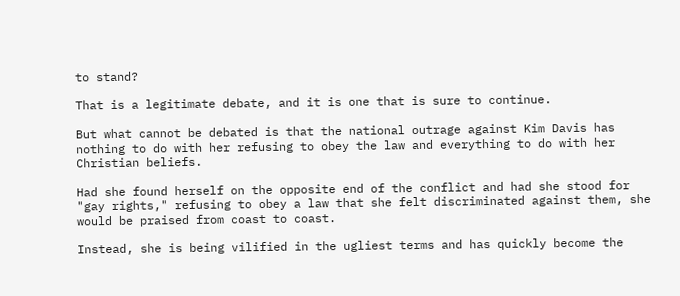to stand?

That is a legitimate debate, and it is one that is sure to continue.

But what cannot be debated is that the national outrage against Kim Davis has nothing to do with her refusing to obey the law and everything to do with her Christian beliefs.

Had she found herself on the opposite end of the conflict and had she stood for "gay rights," refusing to obey a law that she felt discriminated against them, she would be praised from coast to coast.

Instead, she is being vilified in the ugliest terms and has quickly become the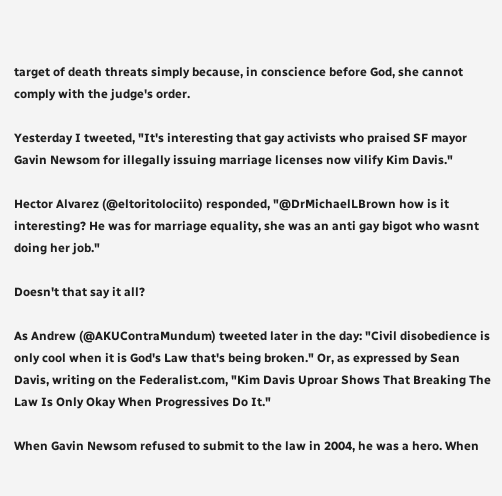target of death threats simply because, in conscience before God, she cannot comply with the judge's order.

Yesterday I tweeted, "It's interesting that gay activists who praised SF mayor Gavin Newsom for illegally issuing marriage licenses now vilify Kim Davis."

Hector Alvarez (@eltoritolociito) responded, "@DrMichaelLBrown how is it interesting? He was for marriage equality, she was an anti gay bigot who wasnt doing her job."

Doesn't that say it all?

As Andrew (@AKUContraMundum) tweeted later in the day: "Civil disobedience is only cool when it is God's Law that's being broken." Or, as expressed by Sean Davis, writing on the Federalist.com, "Kim Davis Uproar Shows That Breaking The Law Is Only Okay When Progressives Do It."

When Gavin Newsom refused to submit to the law in 2004, he was a hero. When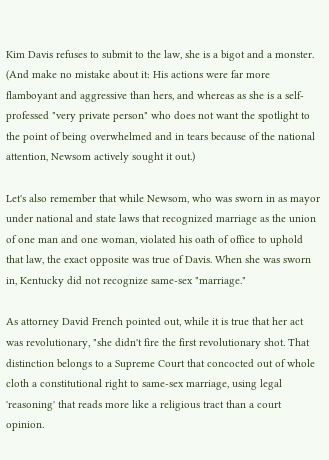Kim Davis refuses to submit to the law, she is a bigot and a monster. (And make no mistake about it: His actions were far more flamboyant and aggressive than hers, and whereas as she is a self-professed "very private person" who does not want the spotlight to the point of being overwhelmed and in tears because of the national attention, Newsom actively sought it out.)

Let's also remember that while Newsom, who was sworn in as mayor under national and state laws that recognized marriage as the union of one man and one woman, violated his oath of office to uphold that law, the exact opposite was true of Davis. When she was sworn in, Kentucky did not recognize same-sex "marriage."

As attorney David French pointed out, while it is true that her act was revolutionary, "she didn't fire the first revolutionary shot. That distinction belongs to a Supreme Court that concocted out of whole cloth a constitutional right to same-sex marriage, using legal 'reasoning' that reads more like a religious tract than a court opinion.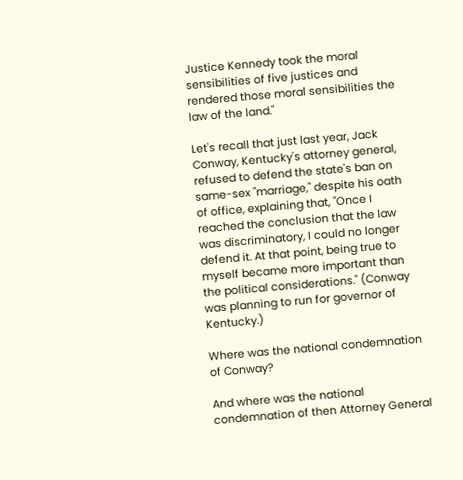Justice Kennedy took the moral sensibilities of five justices and rendered those moral sensibilities the law of the land."

Let's recall that just last year, Jack Conway, Kentucky's attorney general, refused to defend the state's ban on same-sex "marriage," despite his oath of office, explaining that, "Once I reached the conclusion that the law was discriminatory, I could no longer defend it. At that point, being true to myself became more important than the political considerations." (Conway was planning to run for governor of Kentucky.)

Where was the national condemnation of Conway?

And where was the national condemnation of then Attorney General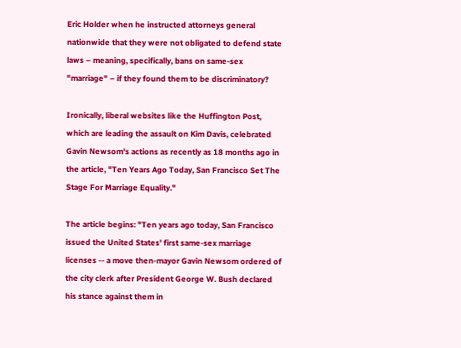Eric Holder when he instructed attorneys general nationwide that they were not obligated to defend state laws – meaning, specifically, bans on same-sex "marriage" – if they found them to be discriminatory?

Ironically, liberal websites like the Huffington Post, which are leading the assault on Kim Davis, celebrated Gavin Newsom's actions as recently as 18 months ago in the article, "Ten Years Ago Today, San Francisco Set The Stage For Marriage Equality."

The article begins: "Ten years ago today, San Francisco issued the United States' first same-sex marriage licenses -- a move then-mayor Gavin Newsom ordered of the city clerk after President George W. Bush declared his stance against them in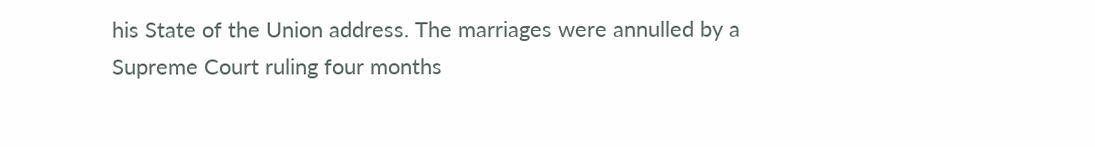his State of the Union address. The marriages were annulled by a Supreme Court ruling four months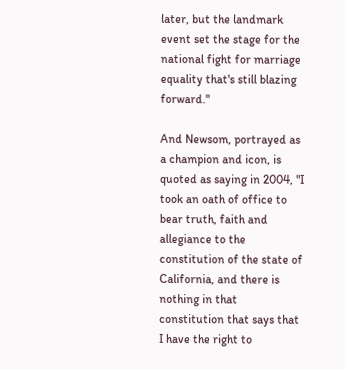later, but the landmark event set the stage for the national fight for marriage equality that's still blazing forward."

And Newsom, portrayed as a champion and icon, is quoted as saying in 2004, "I took an oath of office to bear truth, faith and allegiance to the constitution of the state of California, and there is nothing in that constitution that says that I have the right to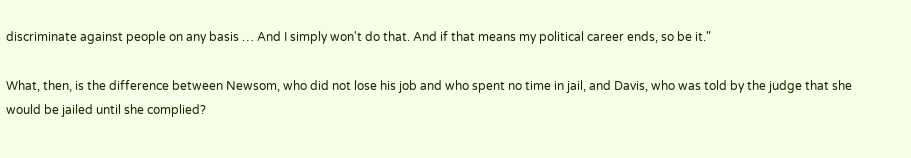discriminate against people on any basis … And I simply won't do that. And if that means my political career ends, so be it."

What, then, is the difference between Newsom, who did not lose his job and who spent no time in jail, and Davis, who was told by the judge that she would be jailed until she complied?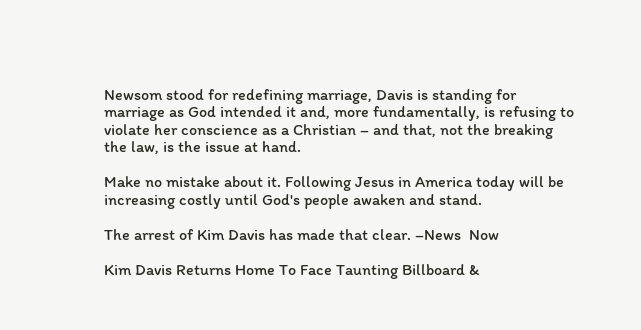Newsom stood for redefining marriage, Davis is standing for marriage as God intended it and, more fundamentally, is refusing to violate her conscience as a Christian – and that, not the breaking the law, is the issue at hand.

Make no mistake about it. Following Jesus in America today will be increasing costly until God's people awaken and stand.

The arrest of Kim Davis has made that clear. –News  Now

Kim Davis Returns Home To Face Taunting Billboard &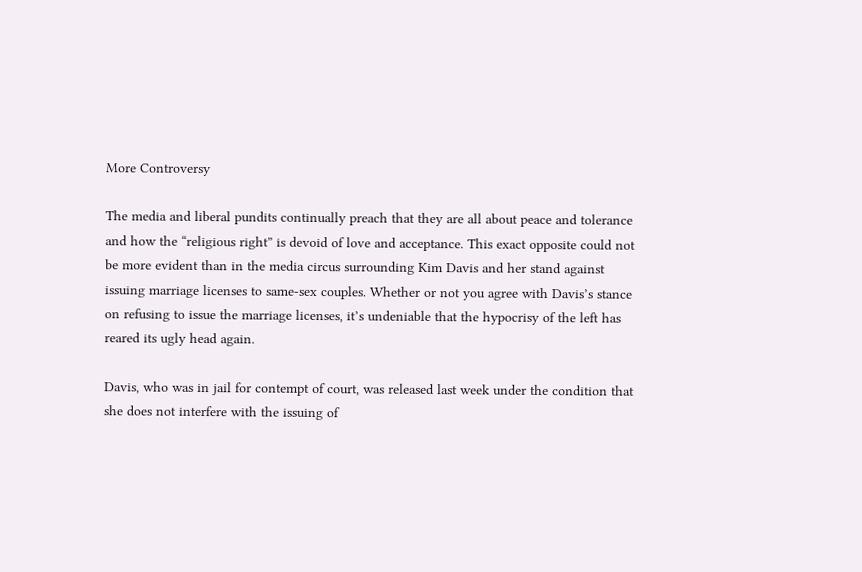More Controversy

The media and liberal pundits continually preach that they are all about peace and tolerance and how the “religious right” is devoid of love and acceptance. This exact opposite could not be more evident than in the media circus surrounding Kim Davis and her stand against issuing marriage licenses to same-sex couples. Whether or not you agree with Davis’s stance on refusing to issue the marriage licenses, it’s undeniable that the hypocrisy of the left has reared its ugly head again.

Davis, who was in jail for contempt of court, was released last week under the condition that she does not interfere with the issuing of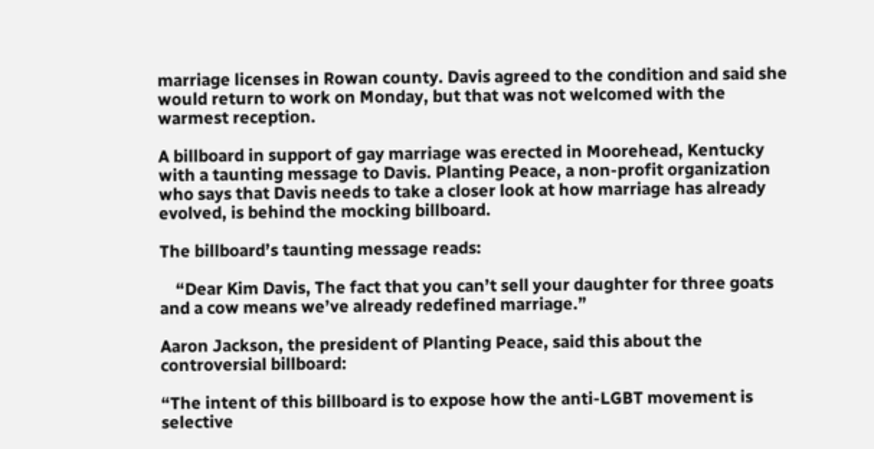marriage licenses in Rowan county. Davis agreed to the condition and said she would return to work on Monday, but that was not welcomed with the warmest reception.

A billboard in support of gay marriage was erected in Moorehead, Kentucky with a taunting message to Davis. Planting Peace, a non-profit organization who says that Davis needs to take a closer look at how marriage has already evolved, is behind the mocking billboard.

The billboard’s taunting message reads:

    “Dear Kim Davis, The fact that you can’t sell your daughter for three goats and a cow means we’ve already redefined marriage.”

Aaron Jackson, the president of Planting Peace, said this about the controversial billboard:

“The intent of this billboard is to expose how the anti-LGBT movement is selective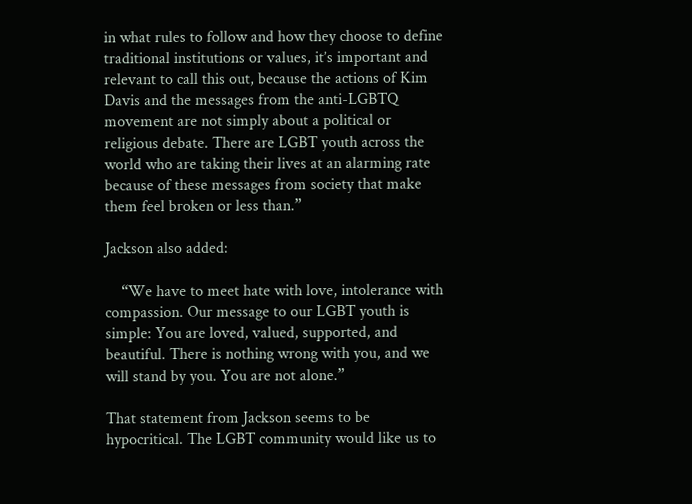in what rules to follow and how they choose to define traditional institutions or values, it’s important and relevant to call this out, because the actions of Kim Davis and the messages from the anti-LGBTQ movement are not simply about a political or religious debate. There are LGBT youth across the world who are taking their lives at an alarming rate because of these messages from society that make them feel broken or less than.”

Jackson also added:

    “We have to meet hate with love, intolerance with compassion. Our message to our LGBT youth is simple: You are loved, valued, supported, and beautiful. There is nothing wrong with you, and we will stand by you. You are not alone.”

That statement from Jackson seems to be hypocritical. The LGBT community would like us to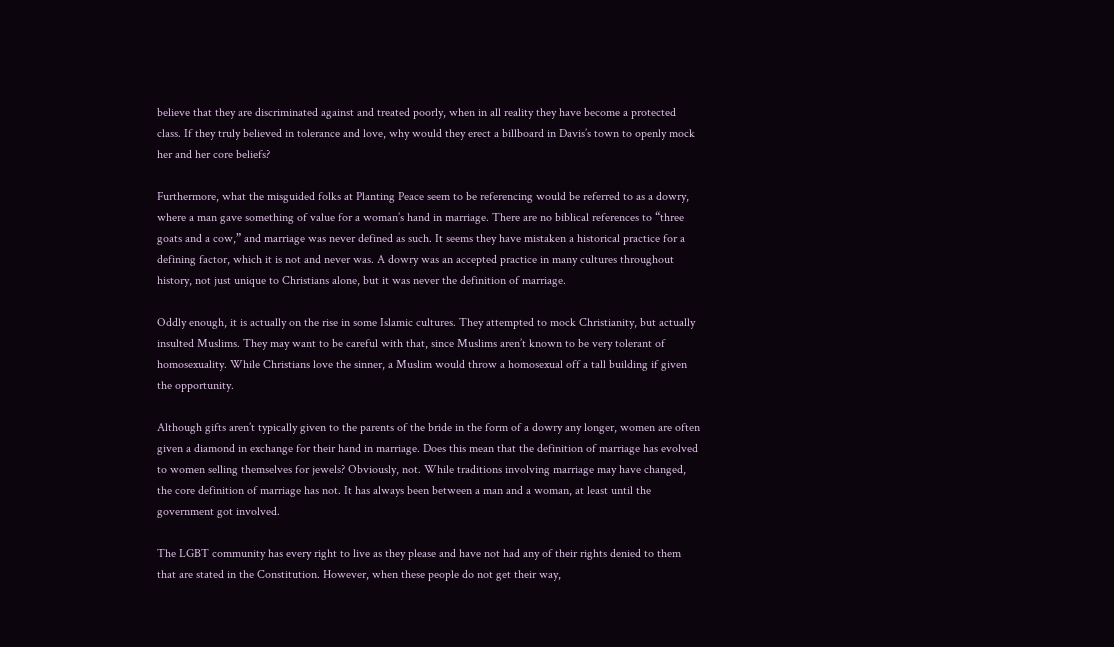believe that they are discriminated against and treated poorly, when in all reality they have become a protected class. If they truly believed in tolerance and love, why would they erect a billboard in Davis’s town to openly mock her and her core beliefs?

Furthermore, what the misguided folks at Planting Peace seem to be referencing would be referred to as a dowry, where a man gave something of value for a woman’s hand in marriage. There are no biblical references to “three goats and a cow,” and marriage was never defined as such. It seems they have mistaken a historical practice for a defining factor, which it is not and never was. A dowry was an accepted practice in many cultures throughout history, not just unique to Christians alone, but it was never the definition of marriage.

Oddly enough, it is actually on the rise in some Islamic cultures. They attempted to mock Christianity, but actually insulted Muslims. They may want to be careful with that, since Muslims aren’t known to be very tolerant of homosexuality. While Christians love the sinner, a Muslim would throw a homosexual off a tall building if given the opportunity.

Although gifts aren’t typically given to the parents of the bride in the form of a dowry any longer, women are often given a diamond in exchange for their hand in marriage. Does this mean that the definition of marriage has evolved to women selling themselves for jewels? Obviously, not. While traditions involving marriage may have changed, the core definition of marriage has not. It has always been between a man and a woman, at least until the government got involved.

The LGBT community has every right to live as they please and have not had any of their rights denied to them that are stated in the Constitution. However, when these people do not get their way,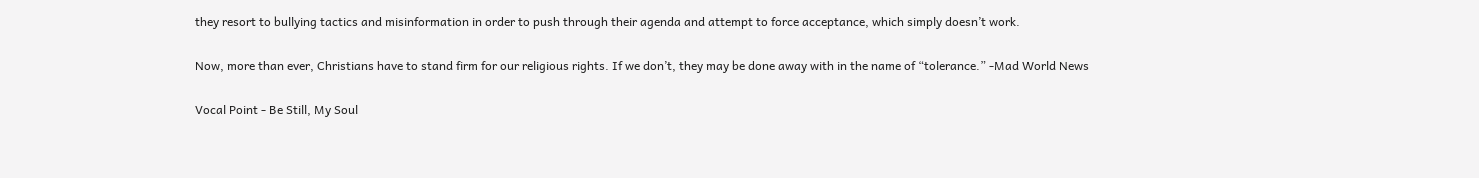they resort to bullying tactics and misinformation in order to push through their agenda and attempt to force acceptance, which simply doesn’t work.

Now, more than ever, Christians have to stand firm for our religious rights. If we don’t, they may be done away with in the name of “tolerance.” -Mad World News

Vocal Point - Be Still, My Soul